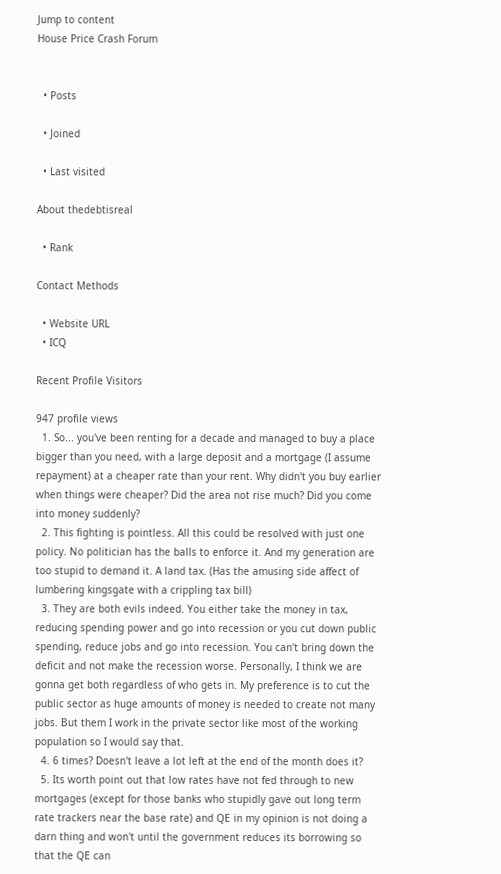Jump to content
House Price Crash Forum


  • Posts

  • Joined

  • Last visited

About thedebtisreal

  • Rank

Contact Methods

  • Website URL
  • ICQ

Recent Profile Visitors

947 profile views
  1. So... you've been renting for a decade and managed to buy a place bigger than you need, with a large deposit and a mortgage (I assume repayment) at a cheaper rate than your rent. Why didn't you buy earlier when things were cheaper? Did the area not rise much? Did you come into money suddenly?
  2. This fighting is pointless. All this could be resolved with just one policy. No politician has the balls to enforce it. And my generation are too stupid to demand it. A land tax. (Has the amusing side affect of lumbering kingsgate with a crippling tax bill)
  3. They are both evils indeed. You either take the money in tax, reducing spending power and go into recession or you cut down public spending, reduce jobs and go into recession. You can't bring down the deficit and not make the recession worse. Personally, I think we are gonna get both regardless of who gets in. My preference is to cut the public sector as huge amounts of money is needed to create not many jobs. But them I work in the private sector like most of the working population so I would say that.
  4. 6 times? Doesn't leave a lot left at the end of the month does it?
  5. Its worth point out that low rates have not fed through to new mortgages (except for those banks who stupidly gave out long term rate trackers near the base rate) and QE in my opinion is not doing a darn thing and won't until the government reduces its borrowing so that the QE can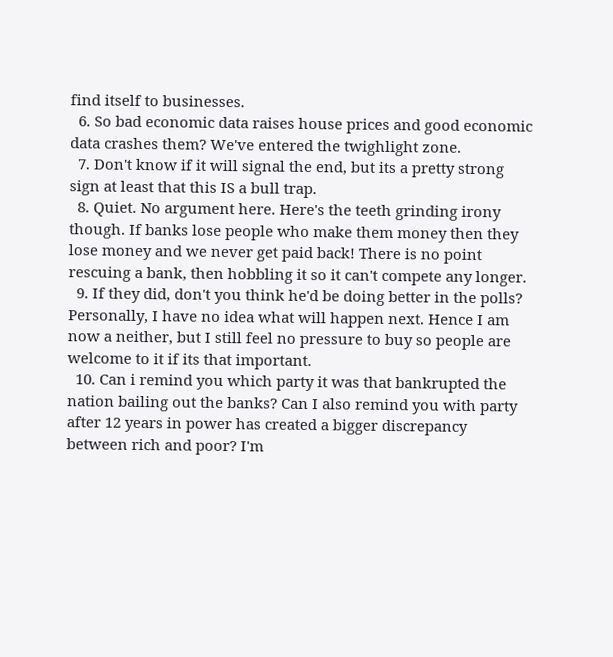find itself to businesses.
  6. So bad economic data raises house prices and good economic data crashes them? We've entered the twighlight zone.
  7. Don't know if it will signal the end, but its a pretty strong sign at least that this IS a bull trap.
  8. Quiet. No argument here. Here's the teeth grinding irony though. If banks lose people who make them money then they lose money and we never get paid back! There is no point rescuing a bank, then hobbling it so it can't compete any longer.
  9. If they did, don't you think he'd be doing better in the polls? Personally, I have no idea what will happen next. Hence I am now a neither, but I still feel no pressure to buy so people are welcome to it if its that important.
  10. Can i remind you which party it was that bankrupted the nation bailing out the banks? Can I also remind you with party after 12 years in power has created a bigger discrepancy between rich and poor? I'm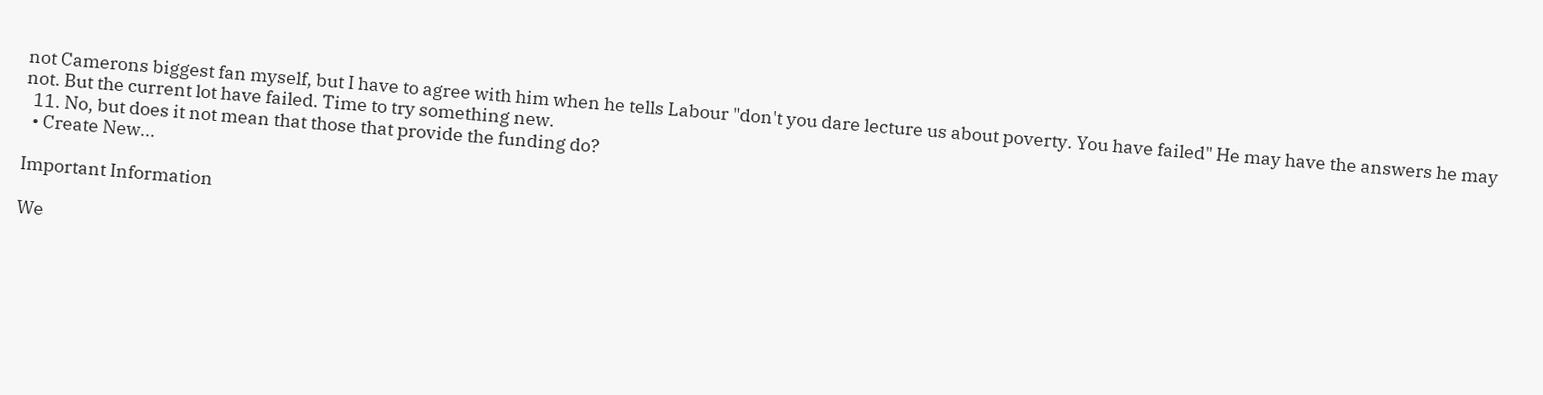not Camerons biggest fan myself, but I have to agree with him when he tells Labour "don't you dare lecture us about poverty. You have failed" He may have the answers he may not. But the current lot have failed. Time to try something new.
  11. No, but does it not mean that those that provide the funding do?
  • Create New...

Important Information

We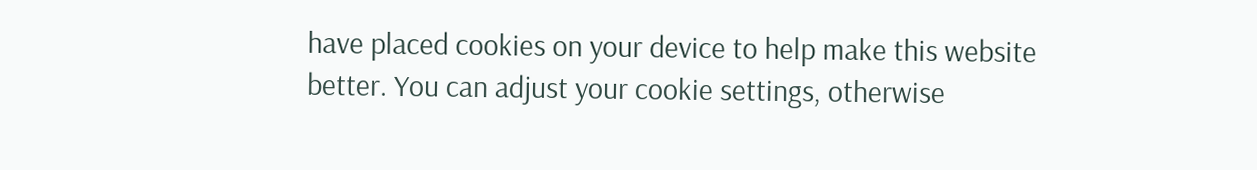have placed cookies on your device to help make this website better. You can adjust your cookie settings, otherwise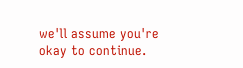we'll assume you're okay to continue.